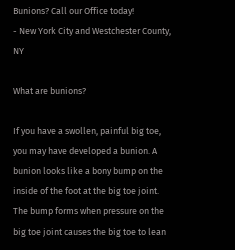Bunions? Call our Office today!
- New York City and Westchester County, NY

What are bunions?

If you have a swollen, painful big toe, you may have developed a bunion. A bunion looks like a bony bump on the inside of the foot at the big toe joint. The bump forms when pressure on the big toe joint causes the big toe to lean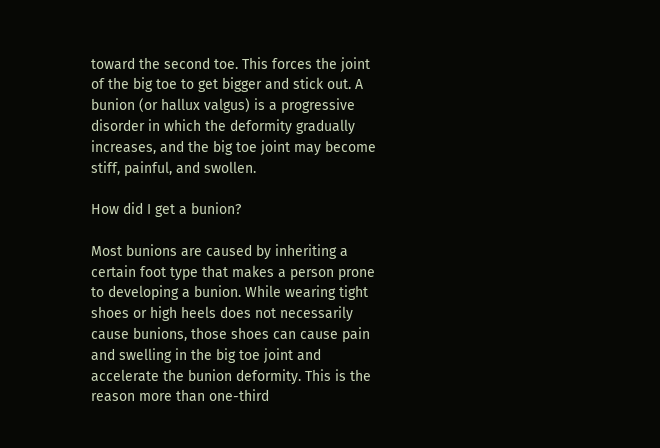toward the second toe. This forces the joint of the big toe to get bigger and stick out. A bunion (or hallux valgus) is a progressive disorder in which the deformity gradually increases, and the big toe joint may become stiff, painful, and swollen.

How did I get a bunion?

Most bunions are caused by inheriting a certain foot type that makes a person prone to developing a bunion. While wearing tight shoes or high heels does not necessarily cause bunions, those shoes can cause pain and swelling in the big toe joint and accelerate the bunion deformity. This is the reason more than one-third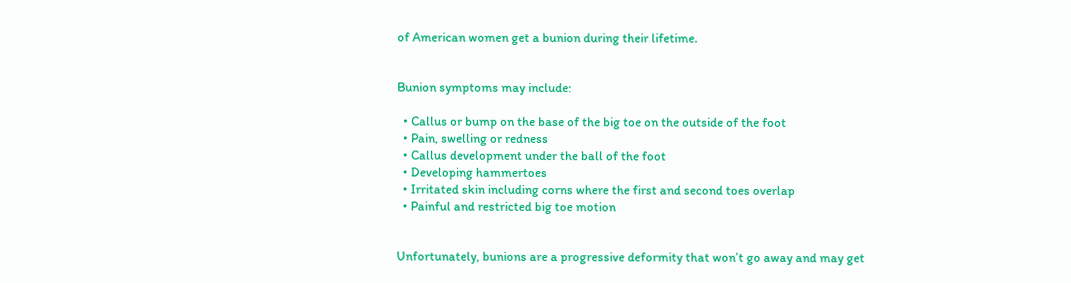of American women get a bunion during their lifetime.


Bunion symptoms may include:

  • Callus or bump on the base of the big toe on the outside of the foot
  • Pain, swelling or redness
  • Callus development under the ball of the foot
  • Developing hammertoes
  • Irritated skin including corns where the first and second toes overlap
  • Painful and restricted big toe motion


Unfortunately, bunions are a progressive deformity that won’t go away and may get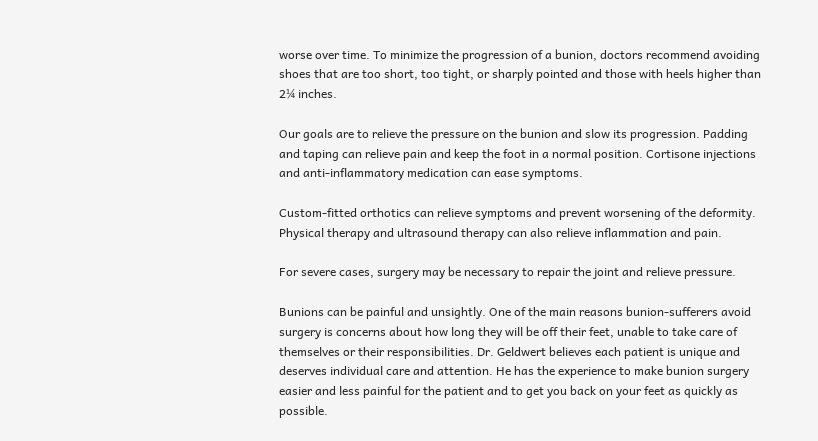worse over time. To minimize the progression of a bunion, doctors recommend avoiding shoes that are too short, too tight, or sharply pointed and those with heels higher than 2¼ inches.

Our goals are to relieve the pressure on the bunion and slow its progression. Padding and taping can relieve pain and keep the foot in a normal position. Cortisone injections and anti-inflammatory medication can ease symptoms.

Custom-fitted orthotics can relieve symptoms and prevent worsening of the deformity.  Physical therapy and ultrasound therapy can also relieve inflammation and pain.

For severe cases, surgery may be necessary to repair the joint and relieve pressure.

Bunions can be painful and unsightly. One of the main reasons bunion-sufferers avoid surgery is concerns about how long they will be off their feet, unable to take care of themselves or their responsibilities. Dr. Geldwert believes each patient is unique and deserves individual care and attention. He has the experience to make bunion surgery easier and less painful for the patient and to get you back on your feet as quickly as possible.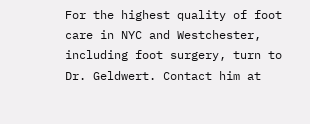For the highest quality of foot care in NYC and Westchester, including foot surgery, turn to Dr. Geldwert. Contact him at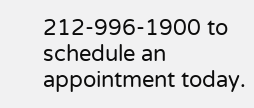212-996-1900 to schedule an appointment today.